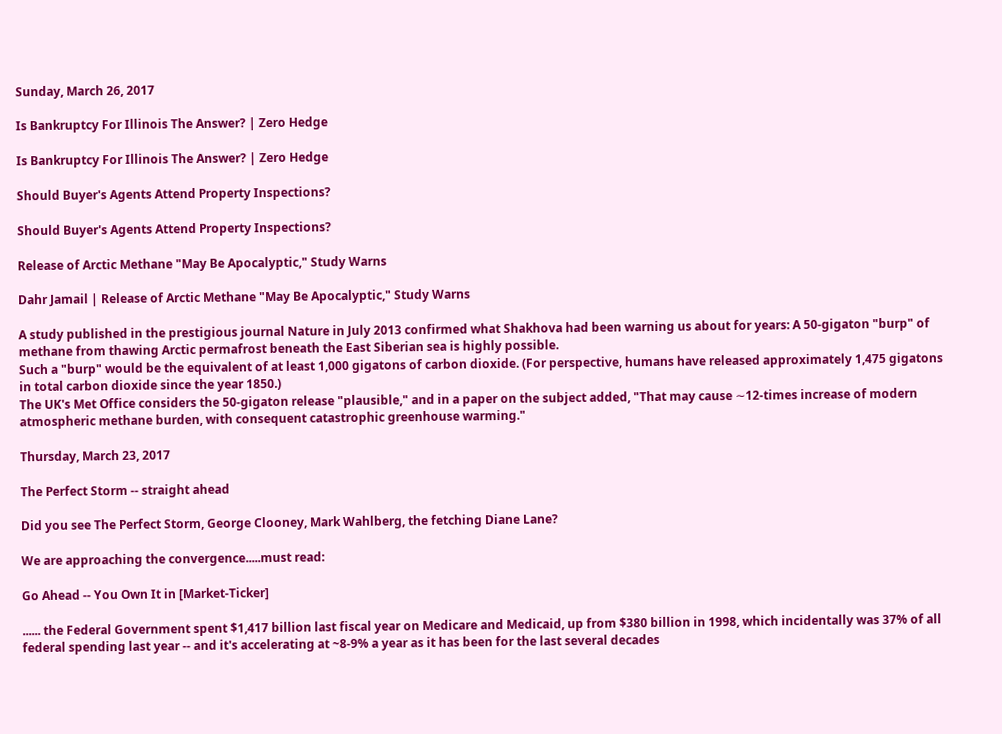Sunday, March 26, 2017

Is Bankruptcy For Illinois The Answer? | Zero Hedge

Is Bankruptcy For Illinois The Answer? | Zero Hedge

Should Buyer's Agents Attend Property Inspections?

Should Buyer's Agents Attend Property Inspections?

Release of Arctic Methane "May Be Apocalyptic," Study Warns

Dahr Jamail | Release of Arctic Methane "May Be Apocalyptic," Study Warns

A study published in the prestigious journal Nature in July 2013 confirmed what Shakhova had been warning us about for years: A 50-gigaton "burp" of methane from thawing Arctic permafrost beneath the East Siberian sea is highly possible.
Such a "burp" would be the equivalent of at least 1,000 gigatons of carbon dioxide. (For perspective, humans have released approximately 1,475 gigatons in total carbon dioxide since the year 1850.)
The UK's Met Office considers the 50-gigaton release "plausible," and in a paper on the subject added, "That may cause ∼12-times increase of modern atmospheric methane burden, with consequent catastrophic greenhouse warming."

Thursday, March 23, 2017

The Perfect Storm -- straight ahead

Did you see The Perfect Storm, George Clooney, Mark Wahlberg, the fetching Diane Lane?

We are approaching the convergence.....must read:

Go Ahead -- You Own It in [Market-Ticker]

...... the Federal Government spent $1,417 billion last fiscal year on Medicare and Medicaid, up from $380 billion in 1998, which incidentally was 37% of all federal spending last year -- and it's accelerating at ~8-9% a year as it has been for the last several decades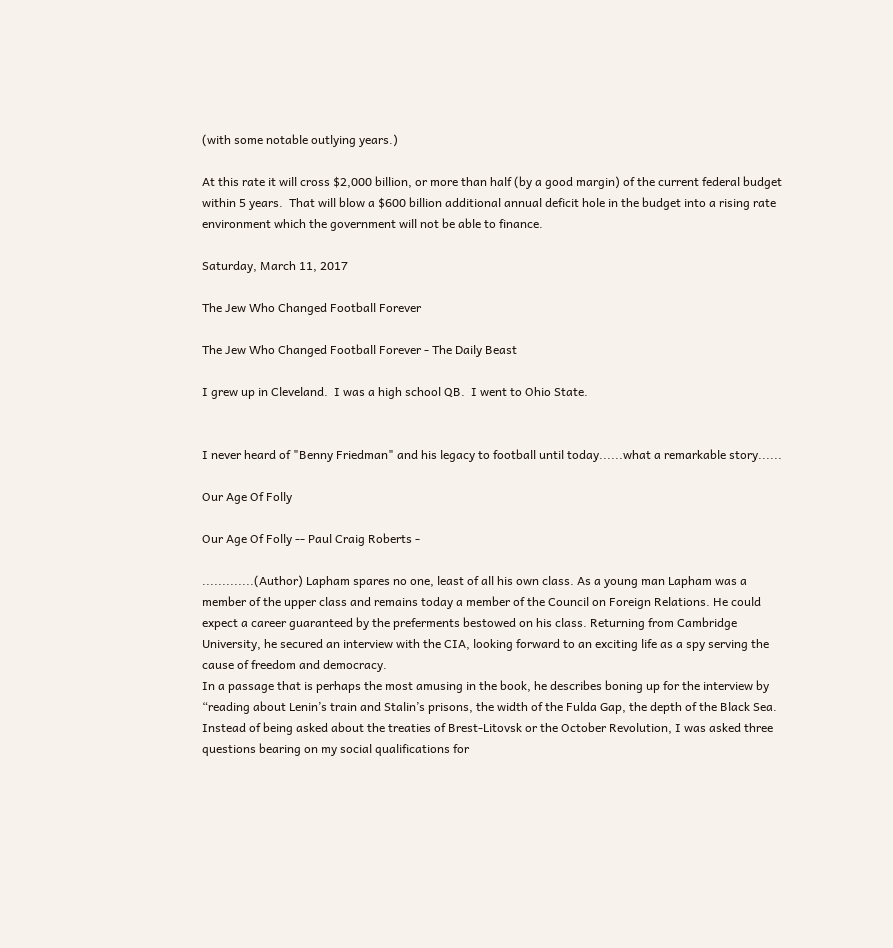(with some notable outlying years.)

At this rate it will cross $2,000 billion, or more than half (by a good margin) of the current federal budget within 5 years.  That will blow a $600 billion additional annual deficit hole in the budget into a rising rate environment which the government will not be able to finance.

Saturday, March 11, 2017

The Jew Who Changed Football Forever

The Jew Who Changed Football Forever - The Daily Beast

I grew up in Cleveland.  I was a high school QB.  I went to Ohio State.


I never heard of "Benny Friedman" and his legacy to football until today......what a remarkable story......

Our Age Of Folly

Our Age Of Folly -- Paul Craig Roberts -

.............(Author) Lapham spares no one, least of all his own class. As a young man Lapham was a member of the upper class and remains today a member of the Council on Foreign Relations. He could expect a career guaranteed by the preferments bestowed on his class. Returning from Cambridge University, he secured an interview with the CIA, looking forward to an exciting life as a spy serving the cause of freedom and democracy.
In a passage that is perhaps the most amusing in the book, he describes boning up for the interview by “reading about Lenin’s train and Stalin’s prisons, the width of the Fulda Gap, the depth of the Black Sea. Instead of being asked about the treaties of Brest-Litovsk or the October Revolution, I was asked three questions bearing on my social qualifications for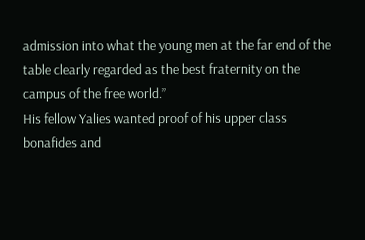admission into what the young men at the far end of the table clearly regarded as the best fraternity on the campus of the free world.”
His fellow Yalies wanted proof of his upper class bonafides and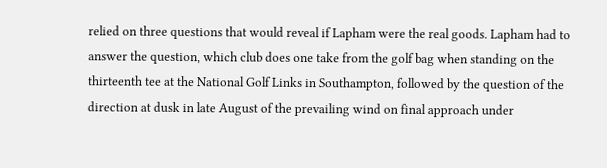relied on three questions that would reveal if Lapham were the real goods. Lapham had to answer the question, which club does one take from the golf bag when standing on the thirteenth tee at the National Golf Links in Southampton, followed by the question of the direction at dusk in late August of the prevailing wind on final approach under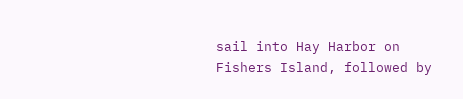sail into Hay Harbor on Fishers Island, followed by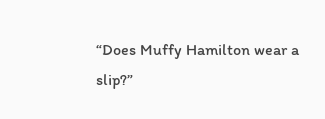“Does Muffy Hamilton wear a slip?”